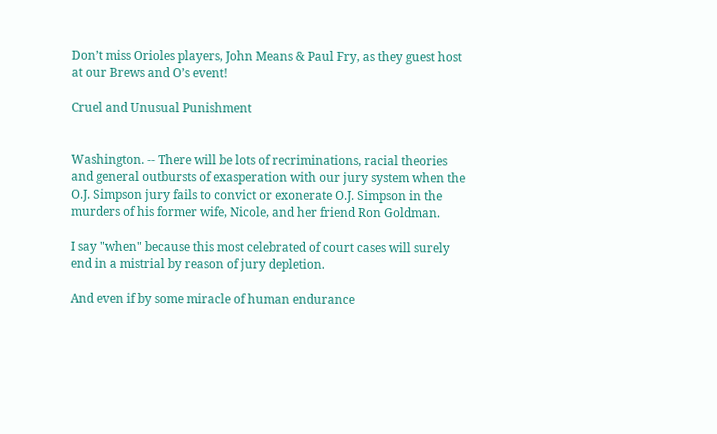Don’t miss Orioles players, John Means & Paul Fry, as they guest host at our Brews and O’s event!

Cruel and Unusual Punishment


Washington. -- There will be lots of recriminations, racial theories and general outbursts of exasperation with our jury system when the O.J. Simpson jury fails to convict or exonerate O.J. Simpson in the murders of his former wife, Nicole, and her friend Ron Goldman.

I say "when" because this most celebrated of court cases will surely end in a mistrial by reason of jury depletion.

And even if by some miracle of human endurance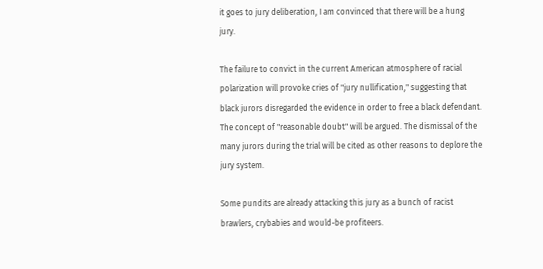it goes to jury deliberation, I am convinced that there will be a hung jury.

The failure to convict in the current American atmosphere of racial polarization will provoke cries of "jury nullification," suggesting that black jurors disregarded the evidence in order to free a black defendant. The concept of "reasonable doubt" will be argued. The dismissal of the many jurors during the trial will be cited as other reasons to deplore the jury system.

Some pundits are already attacking this jury as a bunch of racist brawlers, crybabies and would-be profiteers.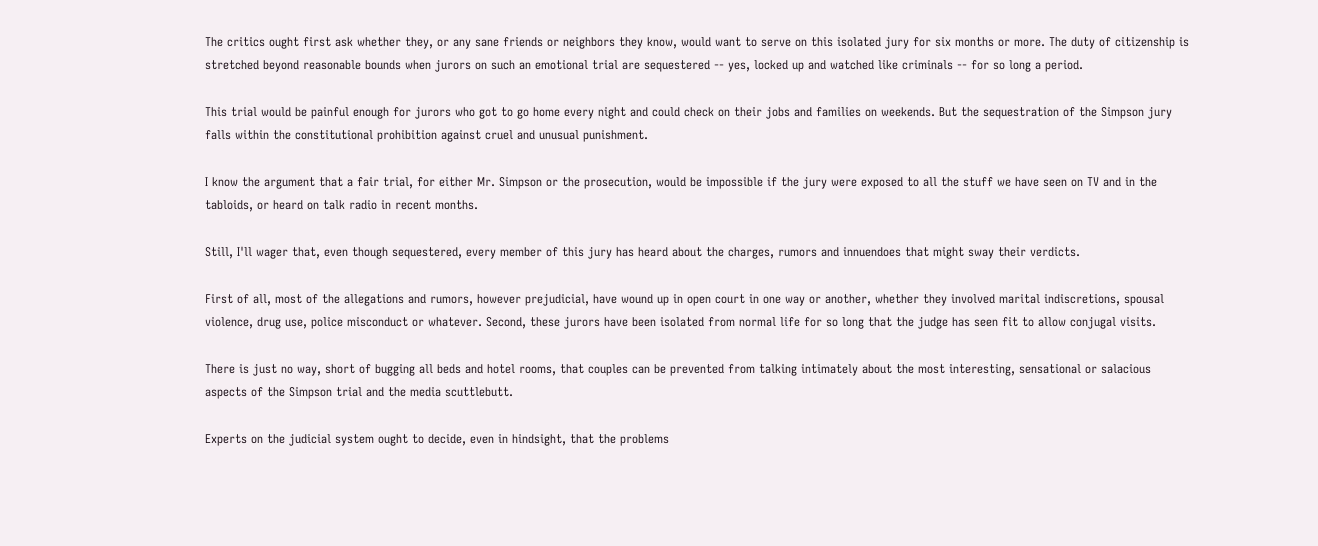The critics ought first ask whether they, or any sane friends or neighbors they know, would want to serve on this isolated jury for six months or more. The duty of citizenship is stretched beyond reasonable bounds when jurors on such an emotional trial are sequestered -- yes, locked up and watched like criminals -- for so long a period.

This trial would be painful enough for jurors who got to go home every night and could check on their jobs and families on weekends. But the sequestration of the Simpson jury falls within the constitutional prohibition against cruel and unusual punishment.

I know the argument that a fair trial, for either Mr. Simpson or the prosecution, would be impossible if the jury were exposed to all the stuff we have seen on TV and in the tabloids, or heard on talk radio in recent months.

Still, I'll wager that, even though sequestered, every member of this jury has heard about the charges, rumors and innuendoes that might sway their verdicts.

First of all, most of the allegations and rumors, however prejudicial, have wound up in open court in one way or another, whether they involved marital indiscretions, spousal violence, drug use, police misconduct or whatever. Second, these jurors have been isolated from normal life for so long that the judge has seen fit to allow conjugal visits.

There is just no way, short of bugging all beds and hotel rooms, that couples can be prevented from talking intimately about the most interesting, sensational or salacious aspects of the Simpson trial and the media scuttlebutt.

Experts on the judicial system ought to decide, even in hindsight, that the problems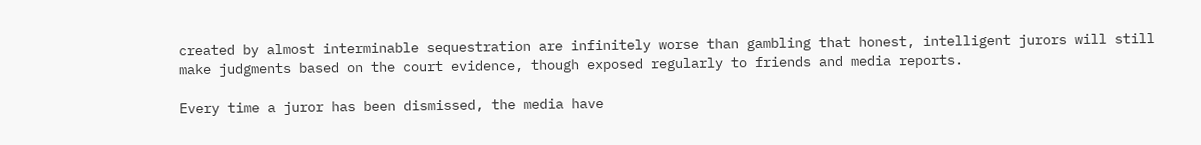created by almost interminable sequestration are infinitely worse than gambling that honest, intelligent jurors will still make judgments based on the court evidence, though exposed regularly to friends and media reports.

Every time a juror has been dismissed, the media have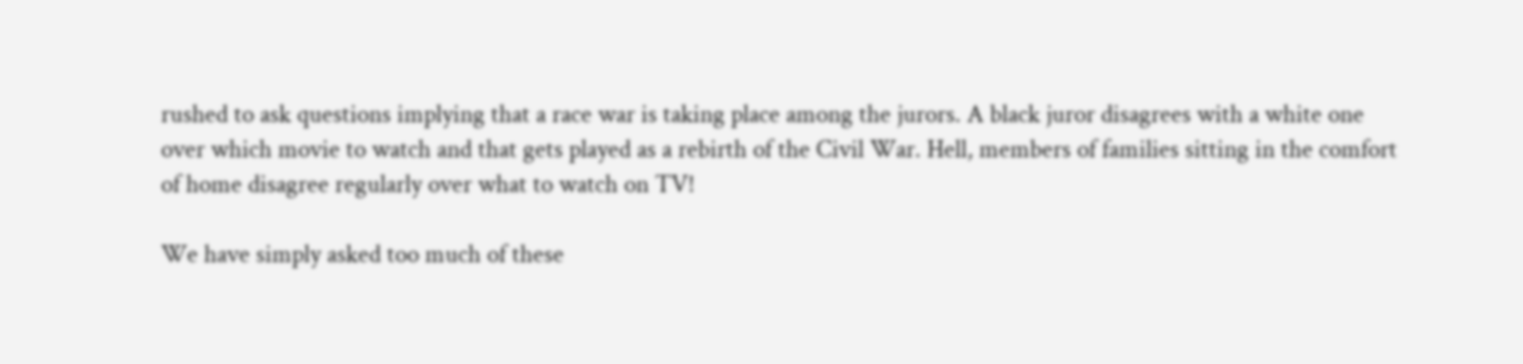rushed to ask questions implying that a race war is taking place among the jurors. A black juror disagrees with a white one over which movie to watch and that gets played as a rebirth of the Civil War. Hell, members of families sitting in the comfort of home disagree regularly over what to watch on TV!

We have simply asked too much of these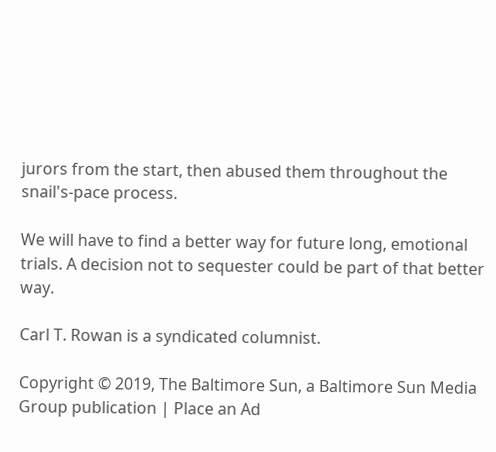jurors from the start, then abused them throughout the snail's-pace process.

We will have to find a better way for future long, emotional trials. A decision not to sequester could be part of that better way.

Carl T. Rowan is a syndicated columnist.

Copyright © 2019, The Baltimore Sun, a Baltimore Sun Media Group publication | Place an Ad